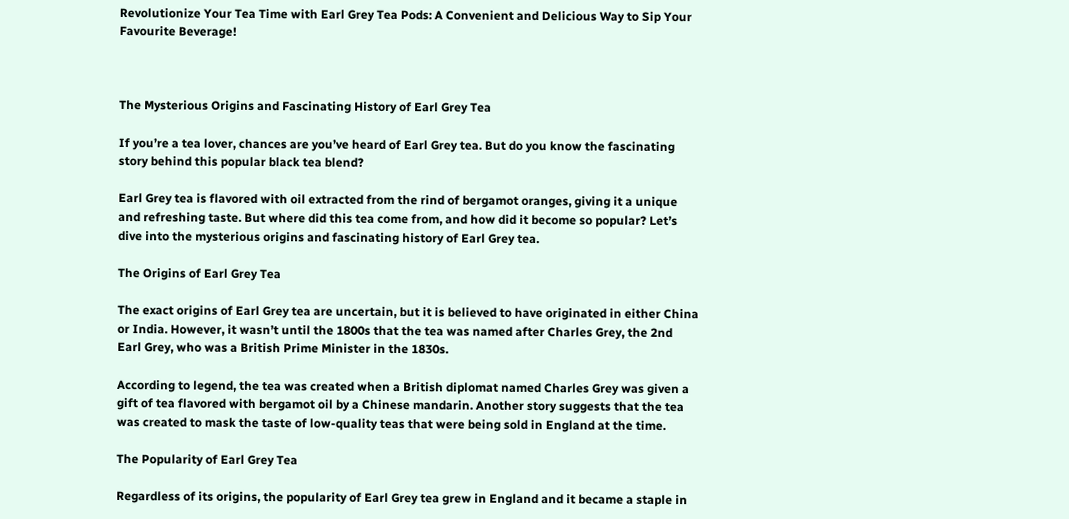Revolutionize Your Tea Time with Earl Grey Tea Pods: A Convenient and Delicious Way to Sip Your Favourite Beverage!



The Mysterious Origins and Fascinating History of Earl Grey Tea

If you’re a tea lover, chances are you’ve heard of Earl Grey tea. But do you know the fascinating story behind this popular black tea blend?

Earl Grey tea is flavored with oil extracted from the rind of bergamot oranges, giving it a unique and refreshing taste. But where did this tea come from, and how did it become so popular? Let’s dive into the mysterious origins and fascinating history of Earl Grey tea.

The Origins of Earl Grey Tea

The exact origins of Earl Grey tea are uncertain, but it is believed to have originated in either China or India. However, it wasn’t until the 1800s that the tea was named after Charles Grey, the 2nd Earl Grey, who was a British Prime Minister in the 1830s.

According to legend, the tea was created when a British diplomat named Charles Grey was given a gift of tea flavored with bergamot oil by a Chinese mandarin. Another story suggests that the tea was created to mask the taste of low-quality teas that were being sold in England at the time.

The Popularity of Earl Grey Tea

Regardless of its origins, the popularity of Earl Grey tea grew in England and it became a staple in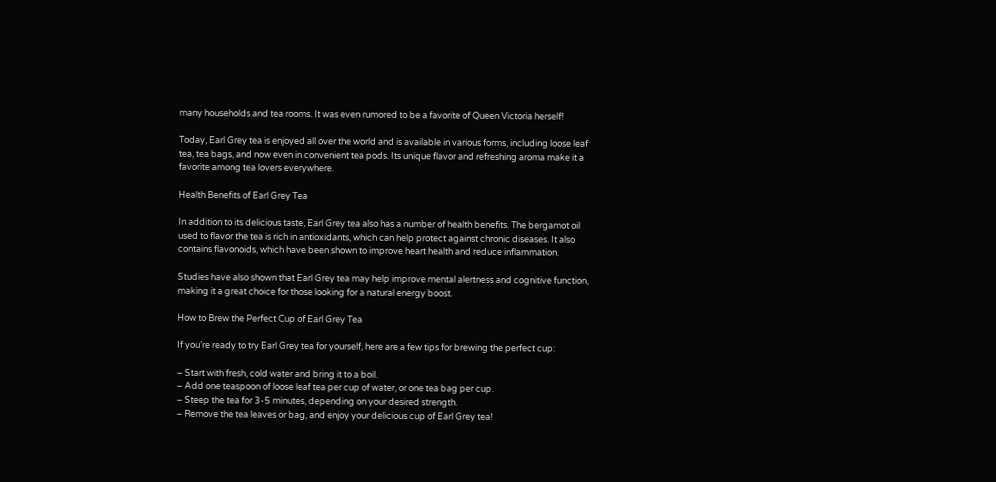many households and tea rooms. It was even rumored to be a favorite of Queen Victoria herself!

Today, Earl Grey tea is enjoyed all over the world and is available in various forms, including loose leaf tea, tea bags, and now even in convenient tea pods. Its unique flavor and refreshing aroma make it a favorite among tea lovers everywhere.

Health Benefits of Earl Grey Tea

In addition to its delicious taste, Earl Grey tea also has a number of health benefits. The bergamot oil used to flavor the tea is rich in antioxidants, which can help protect against chronic diseases. It also contains flavonoids, which have been shown to improve heart health and reduce inflammation.

Studies have also shown that Earl Grey tea may help improve mental alertness and cognitive function, making it a great choice for those looking for a natural energy boost.

How to Brew the Perfect Cup of Earl Grey Tea

If you’re ready to try Earl Grey tea for yourself, here are a few tips for brewing the perfect cup:

– Start with fresh, cold water and bring it to a boil.
– Add one teaspoon of loose leaf tea per cup of water, or one tea bag per cup.
– Steep the tea for 3-5 minutes, depending on your desired strength.
– Remove the tea leaves or bag, and enjoy your delicious cup of Earl Grey tea!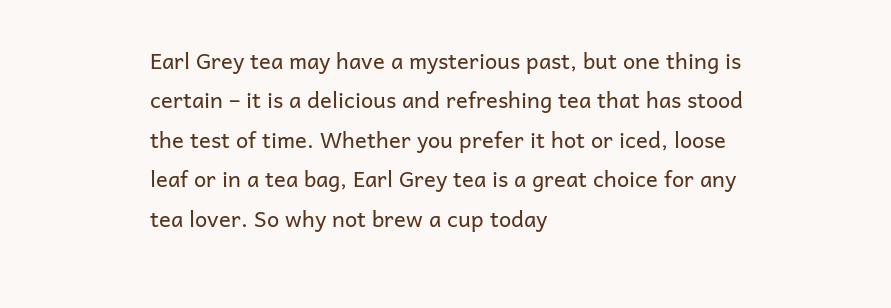Earl Grey tea may have a mysterious past, but one thing is certain – it is a delicious and refreshing tea that has stood the test of time. Whether you prefer it hot or iced, loose leaf or in a tea bag, Earl Grey tea is a great choice for any tea lover. So why not brew a cup today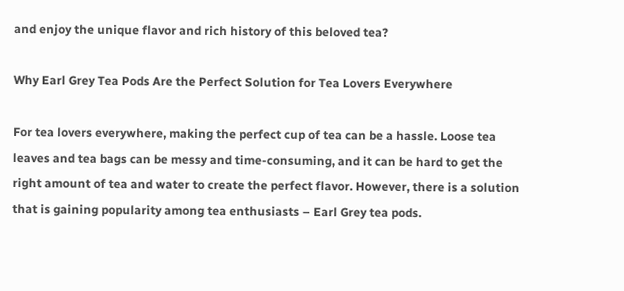and enjoy the unique flavor and rich history of this beloved tea?

Why Earl Grey Tea Pods Are the Perfect Solution for Tea Lovers Everywhere

For tea lovers everywhere, making the perfect cup of tea can be a hassle. Loose tea leaves and tea bags can be messy and time-consuming, and it can be hard to get the right amount of tea and water to create the perfect flavor. However, there is a solution that is gaining popularity among tea enthusiasts – Earl Grey tea pods.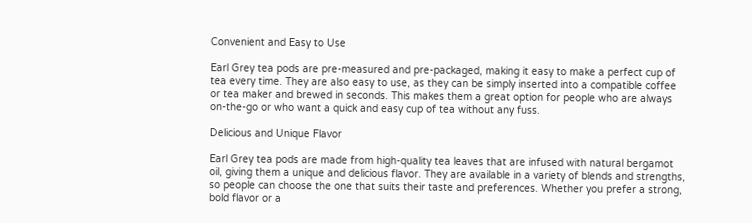Convenient and Easy to Use

Earl Grey tea pods are pre-measured and pre-packaged, making it easy to make a perfect cup of tea every time. They are also easy to use, as they can be simply inserted into a compatible coffee or tea maker and brewed in seconds. This makes them a great option for people who are always on-the-go or who want a quick and easy cup of tea without any fuss.

Delicious and Unique Flavor

Earl Grey tea pods are made from high-quality tea leaves that are infused with natural bergamot oil, giving them a unique and delicious flavor. They are available in a variety of blends and strengths, so people can choose the one that suits their taste and preferences. Whether you prefer a strong, bold flavor or a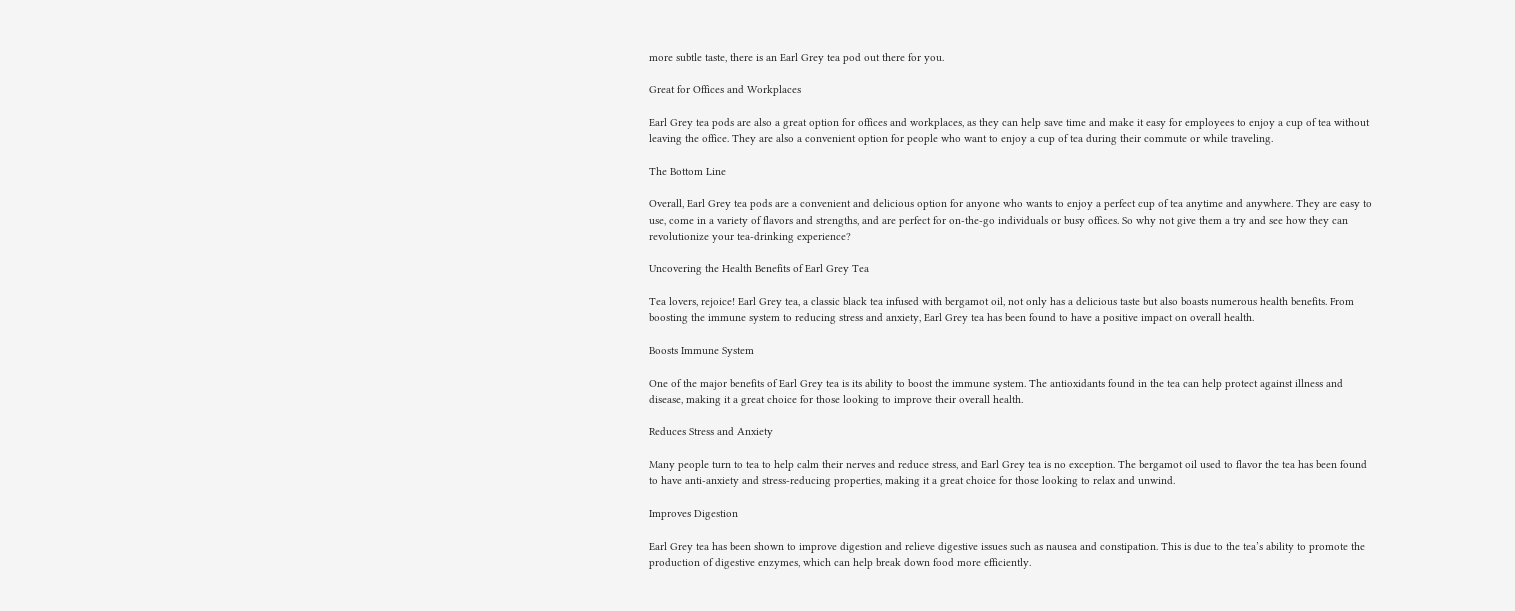more subtle taste, there is an Earl Grey tea pod out there for you.

Great for Offices and Workplaces

Earl Grey tea pods are also a great option for offices and workplaces, as they can help save time and make it easy for employees to enjoy a cup of tea without leaving the office. They are also a convenient option for people who want to enjoy a cup of tea during their commute or while traveling.

The Bottom Line

Overall, Earl Grey tea pods are a convenient and delicious option for anyone who wants to enjoy a perfect cup of tea anytime and anywhere. They are easy to use, come in a variety of flavors and strengths, and are perfect for on-the-go individuals or busy offices. So why not give them a try and see how they can revolutionize your tea-drinking experience?

Uncovering the Health Benefits of Earl Grey Tea

Tea lovers, rejoice! Earl Grey tea, a classic black tea infused with bergamot oil, not only has a delicious taste but also boasts numerous health benefits. From boosting the immune system to reducing stress and anxiety, Earl Grey tea has been found to have a positive impact on overall health.

Boosts Immune System

One of the major benefits of Earl Grey tea is its ability to boost the immune system. The antioxidants found in the tea can help protect against illness and disease, making it a great choice for those looking to improve their overall health.

Reduces Stress and Anxiety

Many people turn to tea to help calm their nerves and reduce stress, and Earl Grey tea is no exception. The bergamot oil used to flavor the tea has been found to have anti-anxiety and stress-reducing properties, making it a great choice for those looking to relax and unwind.

Improves Digestion

Earl Grey tea has been shown to improve digestion and relieve digestive issues such as nausea and constipation. This is due to the tea’s ability to promote the production of digestive enzymes, which can help break down food more efficiently.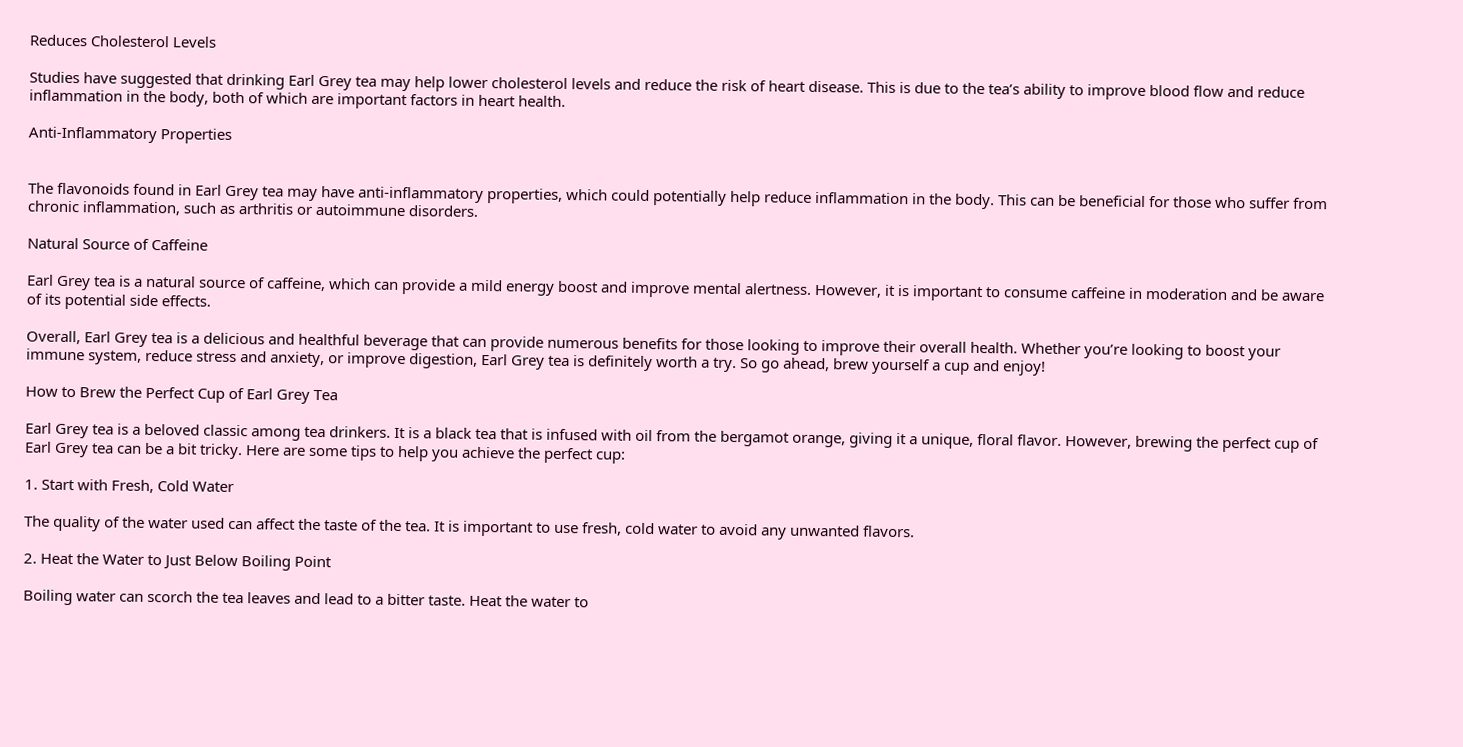Reduces Cholesterol Levels

Studies have suggested that drinking Earl Grey tea may help lower cholesterol levels and reduce the risk of heart disease. This is due to the tea’s ability to improve blood flow and reduce inflammation in the body, both of which are important factors in heart health.

Anti-Inflammatory Properties


The flavonoids found in Earl Grey tea may have anti-inflammatory properties, which could potentially help reduce inflammation in the body. This can be beneficial for those who suffer from chronic inflammation, such as arthritis or autoimmune disorders.

Natural Source of Caffeine

Earl Grey tea is a natural source of caffeine, which can provide a mild energy boost and improve mental alertness. However, it is important to consume caffeine in moderation and be aware of its potential side effects.

Overall, Earl Grey tea is a delicious and healthful beverage that can provide numerous benefits for those looking to improve their overall health. Whether you’re looking to boost your immune system, reduce stress and anxiety, or improve digestion, Earl Grey tea is definitely worth a try. So go ahead, brew yourself a cup and enjoy!

How to Brew the Perfect Cup of Earl Grey Tea

Earl Grey tea is a beloved classic among tea drinkers. It is a black tea that is infused with oil from the bergamot orange, giving it a unique, floral flavor. However, brewing the perfect cup of Earl Grey tea can be a bit tricky. Here are some tips to help you achieve the perfect cup:

1. Start with Fresh, Cold Water

The quality of the water used can affect the taste of the tea. It is important to use fresh, cold water to avoid any unwanted flavors.

2. Heat the Water to Just Below Boiling Point

Boiling water can scorch the tea leaves and lead to a bitter taste. Heat the water to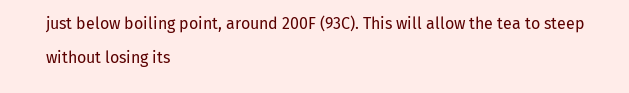just below boiling point, around 200F (93C). This will allow the tea to steep without losing its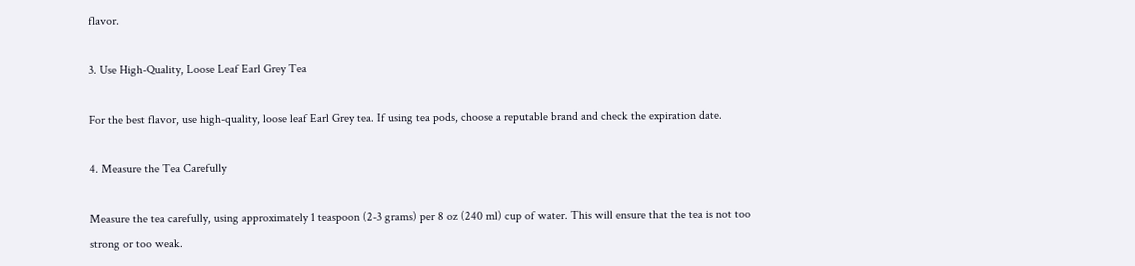flavor.

3. Use High-Quality, Loose Leaf Earl Grey Tea

For the best flavor, use high-quality, loose leaf Earl Grey tea. If using tea pods, choose a reputable brand and check the expiration date.

4. Measure the Tea Carefully

Measure the tea carefully, using approximately 1 teaspoon (2-3 grams) per 8 oz (240 ml) cup of water. This will ensure that the tea is not too strong or too weak.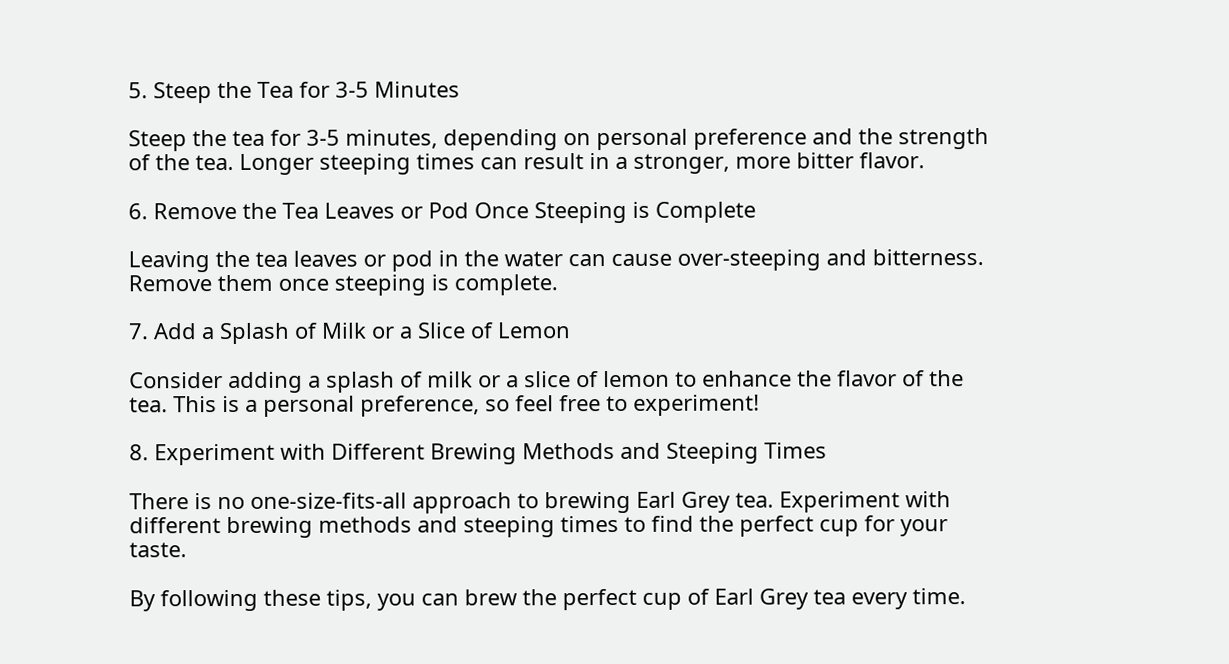5. Steep the Tea for 3-5 Minutes

Steep the tea for 3-5 minutes, depending on personal preference and the strength of the tea. Longer steeping times can result in a stronger, more bitter flavor.

6. Remove the Tea Leaves or Pod Once Steeping is Complete

Leaving the tea leaves or pod in the water can cause over-steeping and bitterness. Remove them once steeping is complete.

7. Add a Splash of Milk or a Slice of Lemon

Consider adding a splash of milk or a slice of lemon to enhance the flavor of the tea. This is a personal preference, so feel free to experiment!

8. Experiment with Different Brewing Methods and Steeping Times

There is no one-size-fits-all approach to brewing Earl Grey tea. Experiment with different brewing methods and steeping times to find the perfect cup for your taste.

By following these tips, you can brew the perfect cup of Earl Grey tea every time.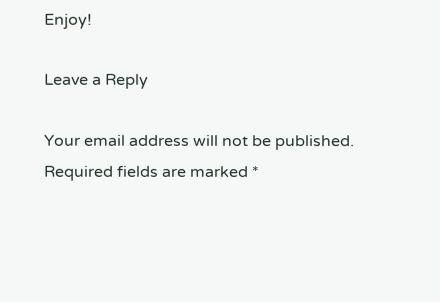Enjoy!

Leave a Reply

Your email address will not be published. Required fields are marked *